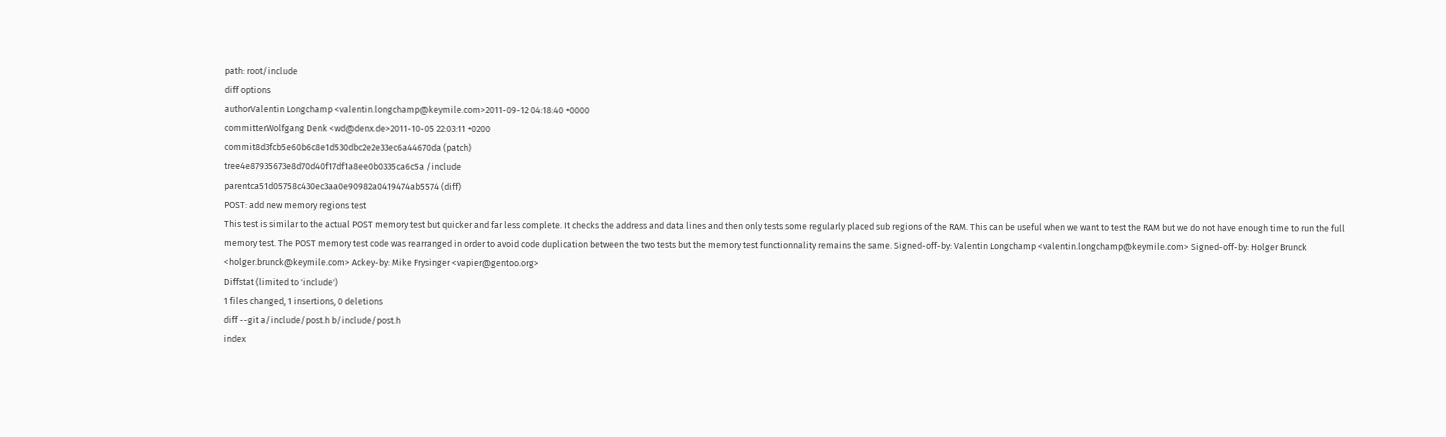path: root/include
diff options
authorValentin Longchamp <valentin.longchamp@keymile.com>2011-09-12 04:18:40 +0000
committerWolfgang Denk <wd@denx.de>2011-10-05 22:03:11 +0200
commit8d3fcb5e60b6c8e1d530dbc2e2e33ec6a44670da (patch)
tree4e87935673e8d70d40f17df1a8ee0b0335ca6c5a /include
parentca51d05758c430ec3aa0e90982a0419474ab5574 (diff)
POST: add new memory regions test
This test is similar to the actual POST memory test but quicker and far less complete. It checks the address and data lines and then only tests some regularly placed sub regions of the RAM. This can be useful when we want to test the RAM but we do not have enough time to run the full memory test. The POST memory test code was rearranged in order to avoid code duplication between the two tests but the memory test functionnality remains the same. Signed-off-by: Valentin Longchamp <valentin.longchamp@keymile.com> Signed-off-by: Holger Brunck <holger.brunck@keymile.com> Ackey-by: Mike Frysinger <vapier@gentoo.org>
Diffstat (limited to 'include')
1 files changed, 1 insertions, 0 deletions
diff --git a/include/post.h b/include/post.h
index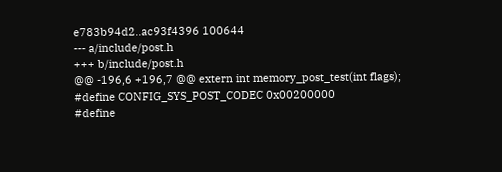e783b94d2..ac93f4396 100644
--- a/include/post.h
+++ b/include/post.h
@@ -196,6 +196,7 @@ extern int memory_post_test(int flags);
#define CONFIG_SYS_POST_CODEC 0x00200000
#define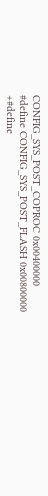CONFIG_SYS_POST_COPROC 0x00400000
#define CONFIG_SYS_POST_FLASH 0x00800000
+#define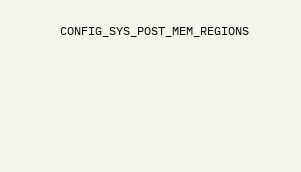CONFIG_SYS_POST_MEM_REGIONS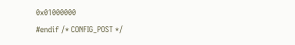0x01000000
#endif /* CONFIG_POST */